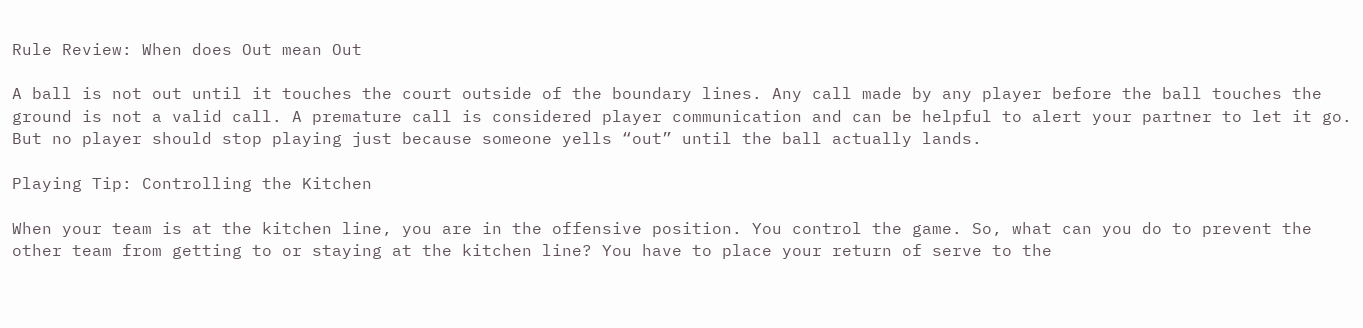Rule Review: When does Out mean Out

A ball is not out until it touches the court outside of the boundary lines. Any call made by any player before the ball touches the ground is not a valid call. A premature call is considered player communication and can be helpful to alert your partner to let it go. But no player should stop playing just because someone yells “out” until the ball actually lands.

Playing Tip: Controlling the Kitchen

When your team is at the kitchen line, you are in the offensive position. You control the game. So, what can you do to prevent the other team from getting to or staying at the kitchen line? You have to place your return of serve to the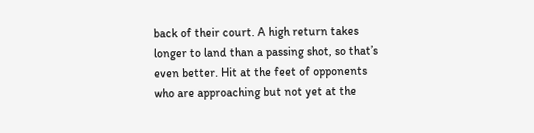back of their court. A high return takes longer to land than a passing shot, so that’s even better. Hit at the feet of opponents who are approaching but not yet at the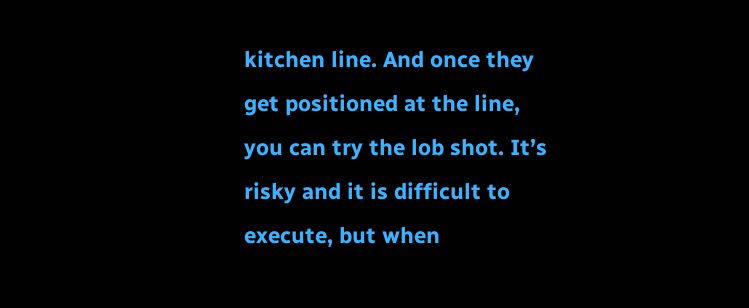kitchen line. And once they get positioned at the line, you can try the lob shot. It’s risky and it is difficult to execute, but when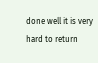done well it is very hard to return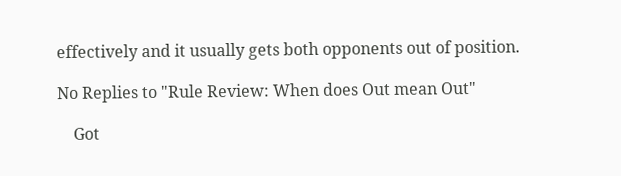effectively and it usually gets both opponents out of position.

No Replies to "Rule Review: When does Out mean Out"

    Got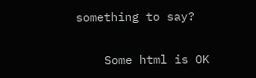something to say?

    Some html is OK